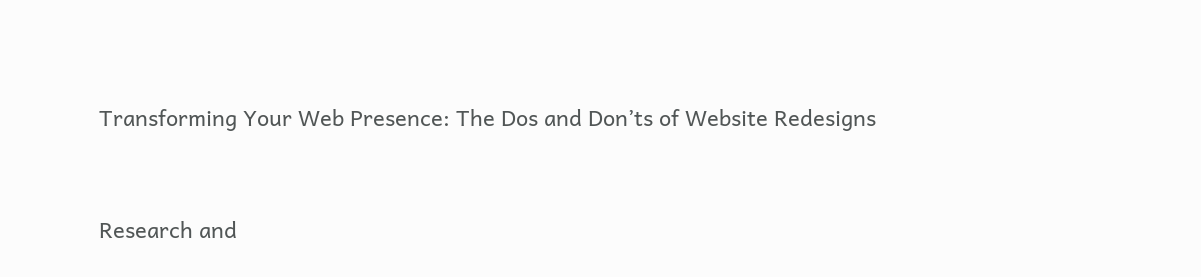Transforming Your Web Presence: The Dos and Don’ts of Website Redesigns


Research and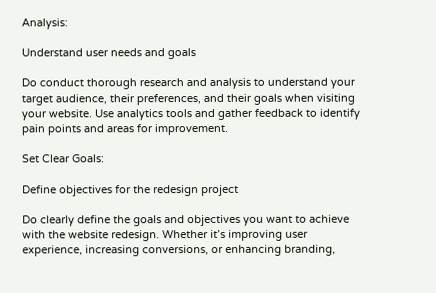Analysis:

Understand user needs and goals

Do conduct thorough research and analysis to understand your target audience, their preferences, and their goals when visiting your website. Use analytics tools and gather feedback to identify pain points and areas for improvement.

Set Clear Goals:

Define objectives for the redesign project

Do clearly define the goals and objectives you want to achieve with the website redesign. Whether it’s improving user experience, increasing conversions, or enhancing branding,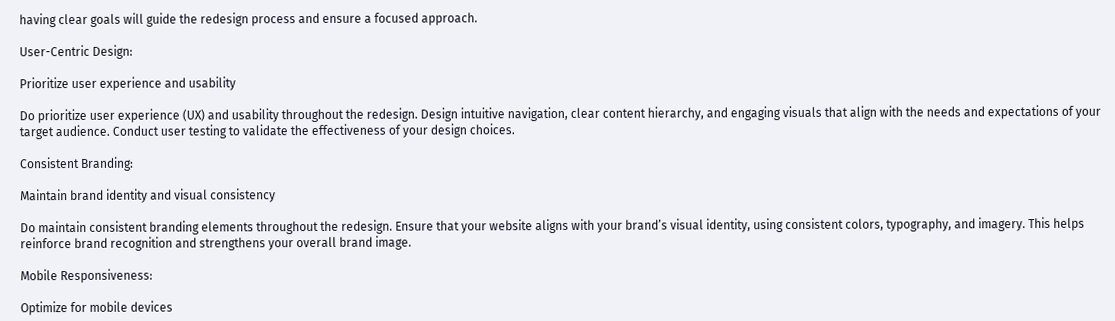having clear goals will guide the redesign process and ensure a focused approach.

User-Centric Design:

Prioritize user experience and usability

Do prioritize user experience (UX) and usability throughout the redesign. Design intuitive navigation, clear content hierarchy, and engaging visuals that align with the needs and expectations of your target audience. Conduct user testing to validate the effectiveness of your design choices.

Consistent Branding:

Maintain brand identity and visual consistency

Do maintain consistent branding elements throughout the redesign. Ensure that your website aligns with your brand’s visual identity, using consistent colors, typography, and imagery. This helps reinforce brand recognition and strengthens your overall brand image.

Mobile Responsiveness:

Optimize for mobile devices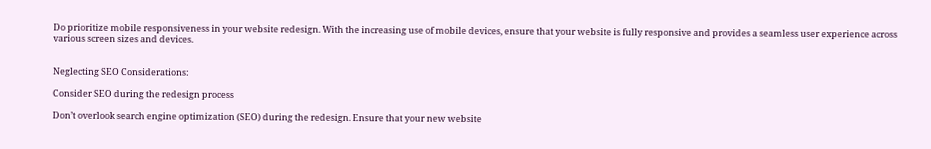Do prioritize mobile responsiveness in your website redesign. With the increasing use of mobile devices, ensure that your website is fully responsive and provides a seamless user experience across various screen sizes and devices.


Neglecting SEO Considerations:

Consider SEO during the redesign process

Don’t overlook search engine optimization (SEO) during the redesign. Ensure that your new website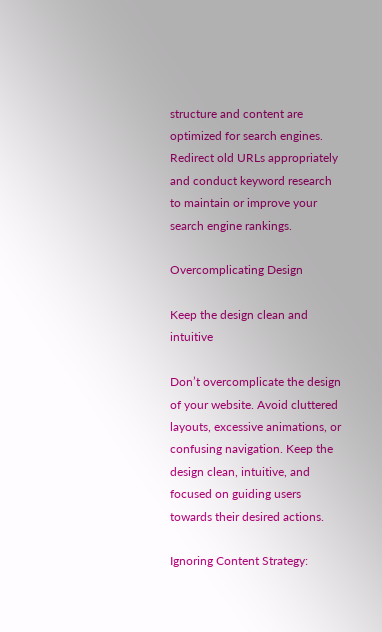structure and content are optimized for search engines. Redirect old URLs appropriately and conduct keyword research to maintain or improve your search engine rankings.

Overcomplicating Design

Keep the design clean and intuitive

Don’t overcomplicate the design of your website. Avoid cluttered layouts, excessive animations, or confusing navigation. Keep the design clean, intuitive, and focused on guiding users towards their desired actions.

Ignoring Content Strategy: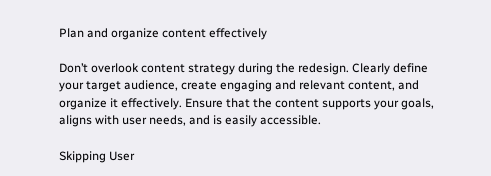Plan and organize content effectively

Don’t overlook content strategy during the redesign. Clearly define your target audience, create engaging and relevant content, and organize it effectively. Ensure that the content supports your goals, aligns with user needs, and is easily accessible.

Skipping User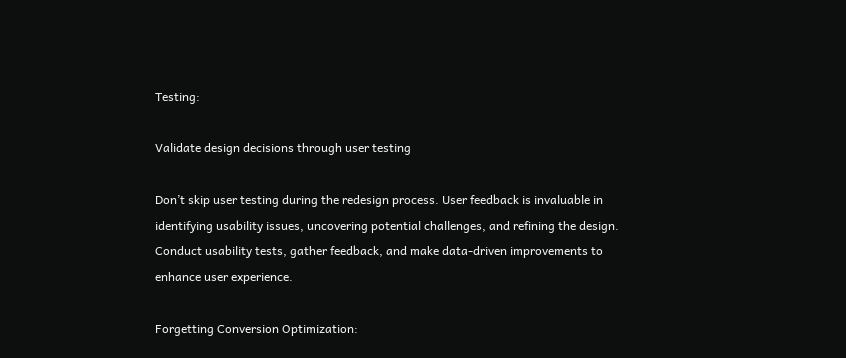Testing:

Validate design decisions through user testing

Don’t skip user testing during the redesign process. User feedback is invaluable in identifying usability issues, uncovering potential challenges, and refining the design. Conduct usability tests, gather feedback, and make data-driven improvements to enhance user experience.

Forgetting Conversion Optimization: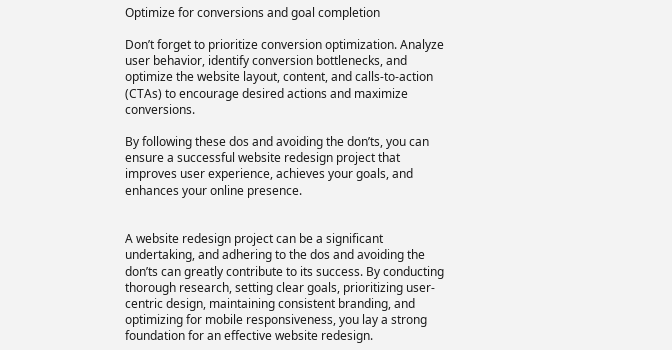Optimize for conversions and goal completion

Don’t forget to prioritize conversion optimization. Analyze user behavior, identify conversion bottlenecks, and optimize the website layout, content, and calls-to-action (CTAs) to encourage desired actions and maximize conversions.

By following these dos and avoiding the don’ts, you can ensure a successful website redesign project that improves user experience, achieves your goals, and enhances your online presence.


A website redesign project can be a significant undertaking, and adhering to the dos and avoiding the don’ts can greatly contribute to its success. By conducting thorough research, setting clear goals, prioritizing user-centric design, maintaining consistent branding, and optimizing for mobile responsiveness, you lay a strong foundation for an effective website redesign.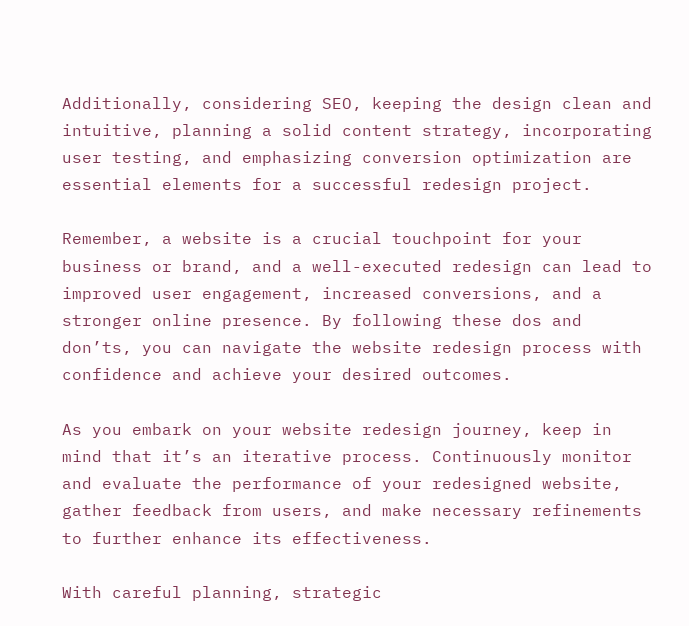Additionally, considering SEO, keeping the design clean and intuitive, planning a solid content strategy, incorporating user testing, and emphasizing conversion optimization are essential elements for a successful redesign project.

Remember, a website is a crucial touchpoint for your business or brand, and a well-executed redesign can lead to improved user engagement, increased conversions, and a stronger online presence. By following these dos and don’ts, you can navigate the website redesign process with confidence and achieve your desired outcomes.

As you embark on your website redesign journey, keep in mind that it’s an iterative process. Continuously monitor and evaluate the performance of your redesigned website, gather feedback from users, and make necessary refinements to further enhance its effectiveness.

With careful planning, strategic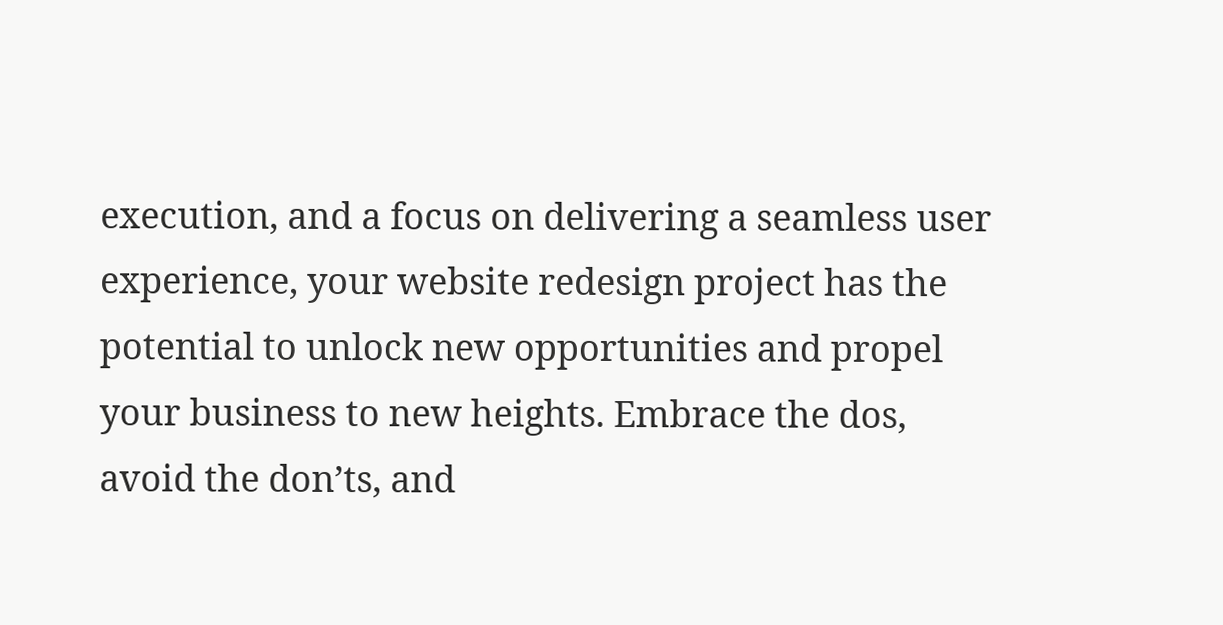execution, and a focus on delivering a seamless user experience, your website redesign project has the potential to unlock new opportunities and propel your business to new heights. Embrace the dos, avoid the don’ts, and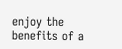enjoy the benefits of a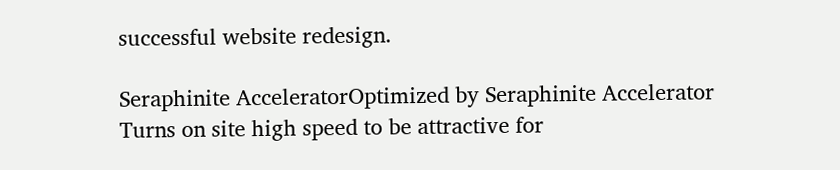successful website redesign.

Seraphinite AcceleratorOptimized by Seraphinite Accelerator
Turns on site high speed to be attractive for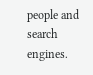people and search engines.